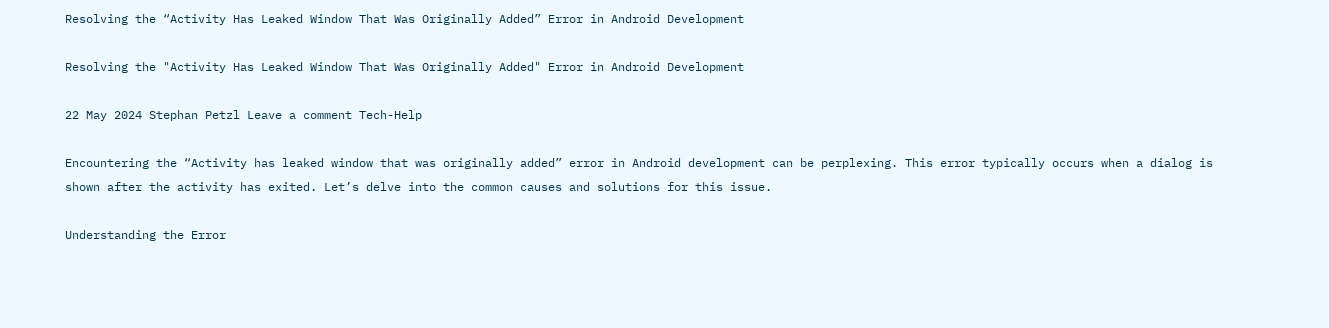Resolving the “Activity Has Leaked Window That Was Originally Added” Error in Android Development

Resolving the "Activity Has Leaked Window That Was Originally Added" Error in Android Development

22 May 2024 Stephan Petzl Leave a comment Tech-Help

Encountering the “Activity has leaked window that was originally added” error in Android development can be perplexing. This error typically occurs when a dialog is shown after the activity has exited. Let’s delve into the common causes and solutions for this issue.

Understanding the Error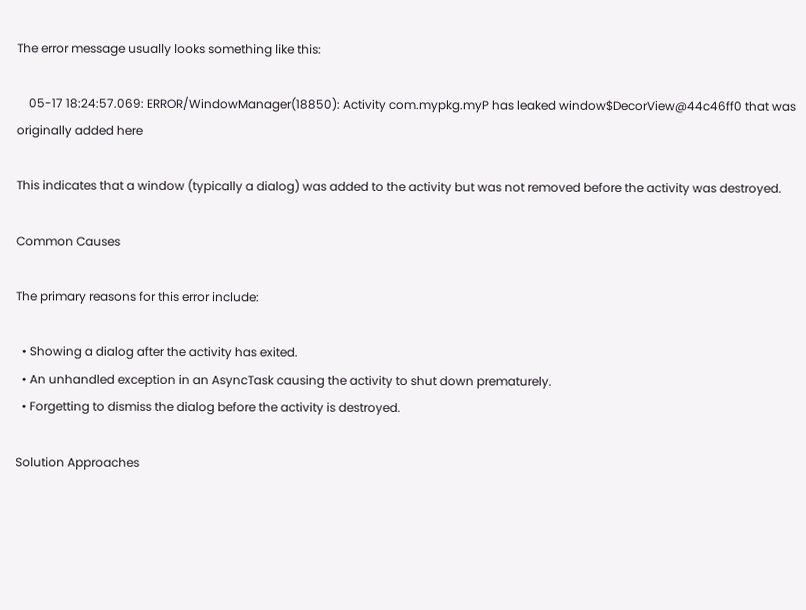The error message usually looks something like this:

    05-17 18:24:57.069: ERROR/WindowManager(18850): Activity com.mypkg.myP has leaked window$DecorView@44c46ff0 that was originally added here

This indicates that a window (typically a dialog) was added to the activity but was not removed before the activity was destroyed.

Common Causes

The primary reasons for this error include:

  • Showing a dialog after the activity has exited.
  • An unhandled exception in an AsyncTask causing the activity to shut down prematurely.
  • Forgetting to dismiss the dialog before the activity is destroyed.

Solution Approaches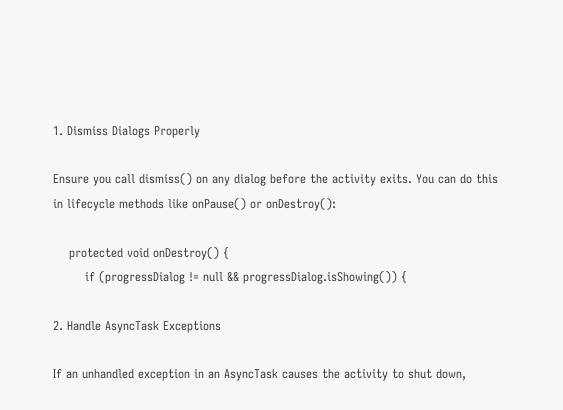1. Dismiss Dialogs Properly

Ensure you call dismiss() on any dialog before the activity exits. You can do this in lifecycle methods like onPause() or onDestroy():

    protected void onDestroy() {
        if (progressDialog != null && progressDialog.isShowing()) {

2. Handle AsyncTask Exceptions

If an unhandled exception in an AsyncTask causes the activity to shut down,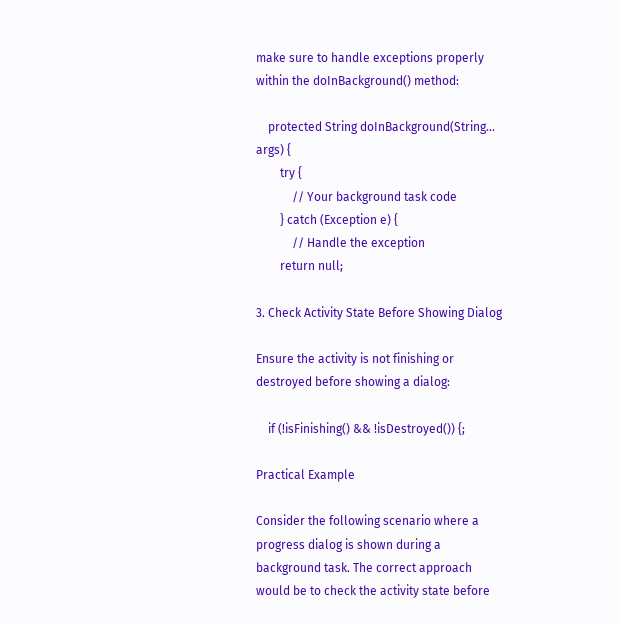make sure to handle exceptions properly within the doInBackground() method:

    protected String doInBackground(String... args) {
        try {
            // Your background task code
        } catch (Exception e) {
            // Handle the exception
        return null;

3. Check Activity State Before Showing Dialog

Ensure the activity is not finishing or destroyed before showing a dialog:

    if (!isFinishing() && !isDestroyed()) {;

Practical Example

Consider the following scenario where a progress dialog is shown during a background task. The correct approach would be to check the activity state before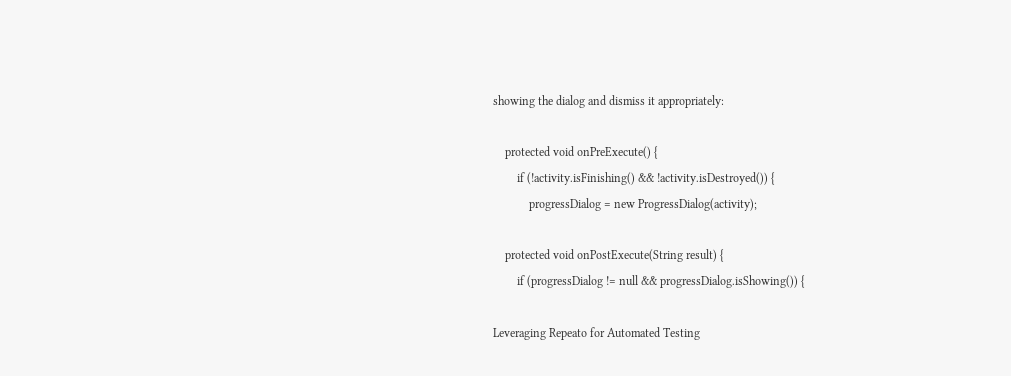showing the dialog and dismiss it appropriately:

    protected void onPreExecute() {
        if (!activity.isFinishing() && !activity.isDestroyed()) {
            progressDialog = new ProgressDialog(activity);

    protected void onPostExecute(String result) {
        if (progressDialog != null && progressDialog.isShowing()) {

Leveraging Repeato for Automated Testing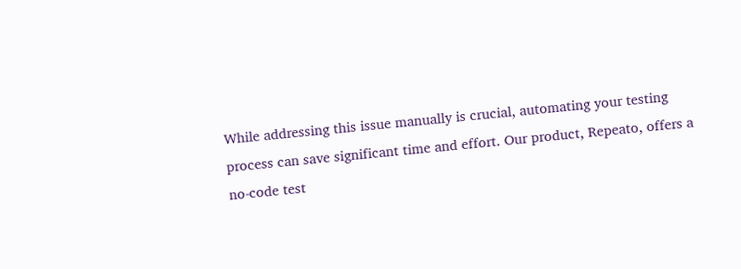While addressing this issue manually is crucial, automating your testing process can save significant time and effort. Our product, Repeato, offers a no-code test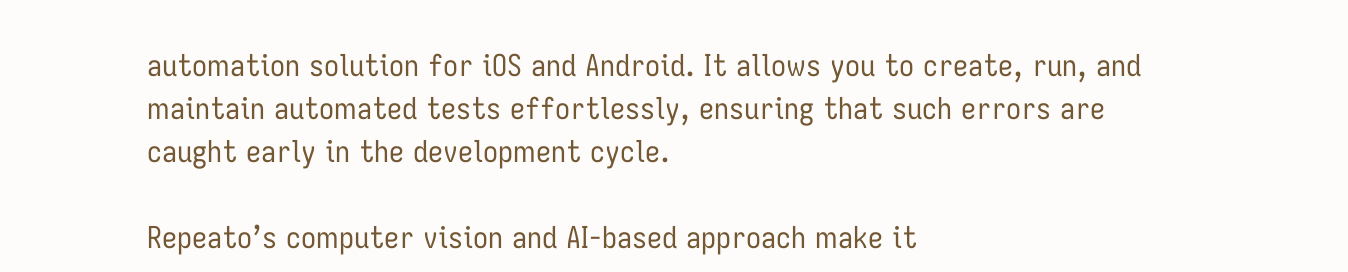automation solution for iOS and Android. It allows you to create, run, and maintain automated tests effortlessly, ensuring that such errors are caught early in the development cycle.

Repeato’s computer vision and AI-based approach make it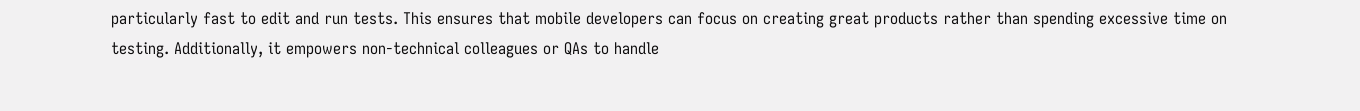particularly fast to edit and run tests. This ensures that mobile developers can focus on creating great products rather than spending excessive time on testing. Additionally, it empowers non-technical colleagues or QAs to handle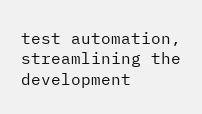test automation, streamlining the development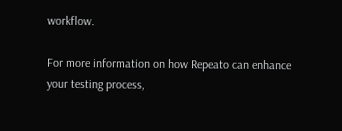workflow.

For more information on how Repeato can enhance your testing process,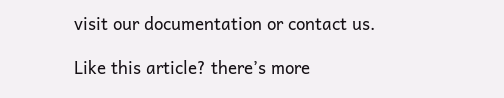visit our documentation or contact us.

Like this article? there’s more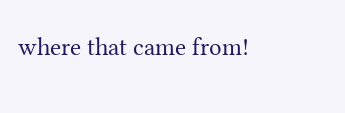where that came from!